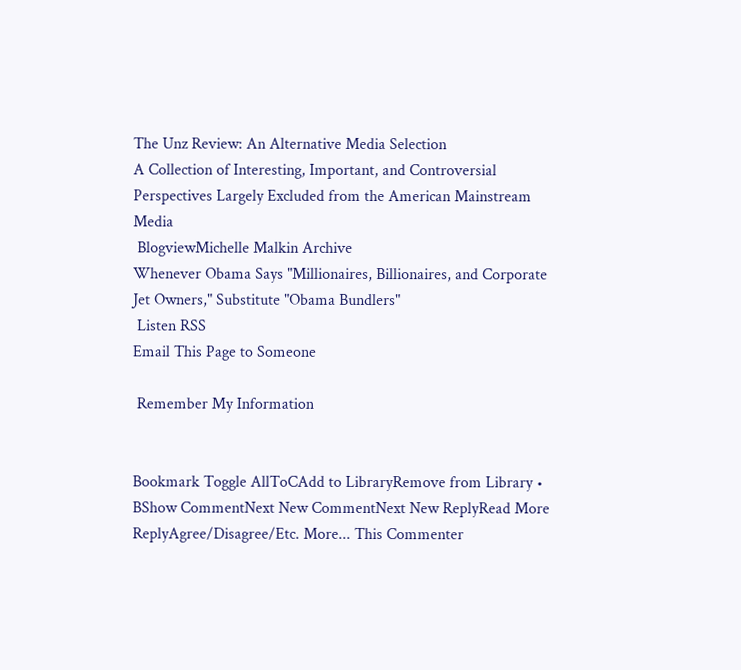The Unz Review: An Alternative Media Selection
A Collection of Interesting, Important, and Controversial Perspectives Largely Excluded from the American Mainstream Media
 BlogviewMichelle Malkin Archive
Whenever Obama Says "Millionaires, Billionaires, and Corporate Jet Owners," Substitute "Obama Bundlers"
 Listen RSS
Email This Page to Someone

 Remember My Information


Bookmark Toggle AllToCAdd to LibraryRemove from Library • BShow CommentNext New CommentNext New ReplyRead More
ReplyAgree/Disagree/Etc. More... This Commenter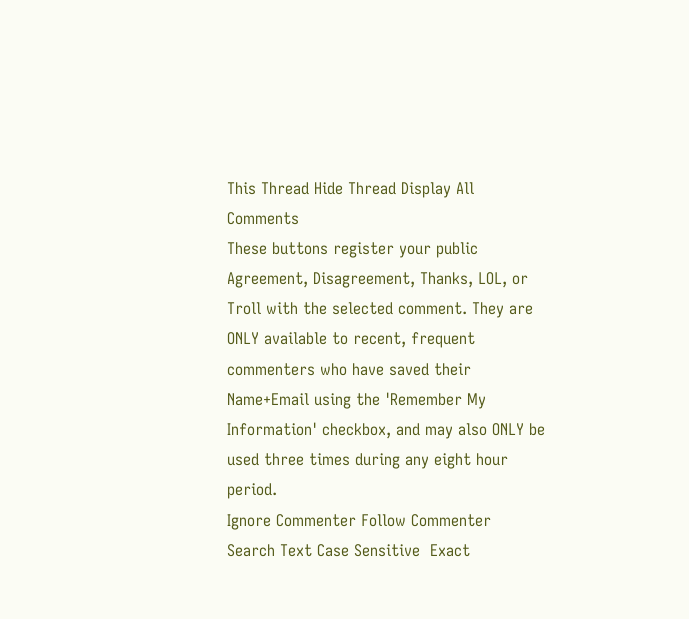This Thread Hide Thread Display All Comments
These buttons register your public Agreement, Disagreement, Thanks, LOL, or Troll with the selected comment. They are ONLY available to recent, frequent commenters who have saved their Name+Email using the 'Remember My Information' checkbox, and may also ONLY be used three times during any eight hour period.
Ignore Commenter Follow Commenter
Search Text Case Sensitive  Exact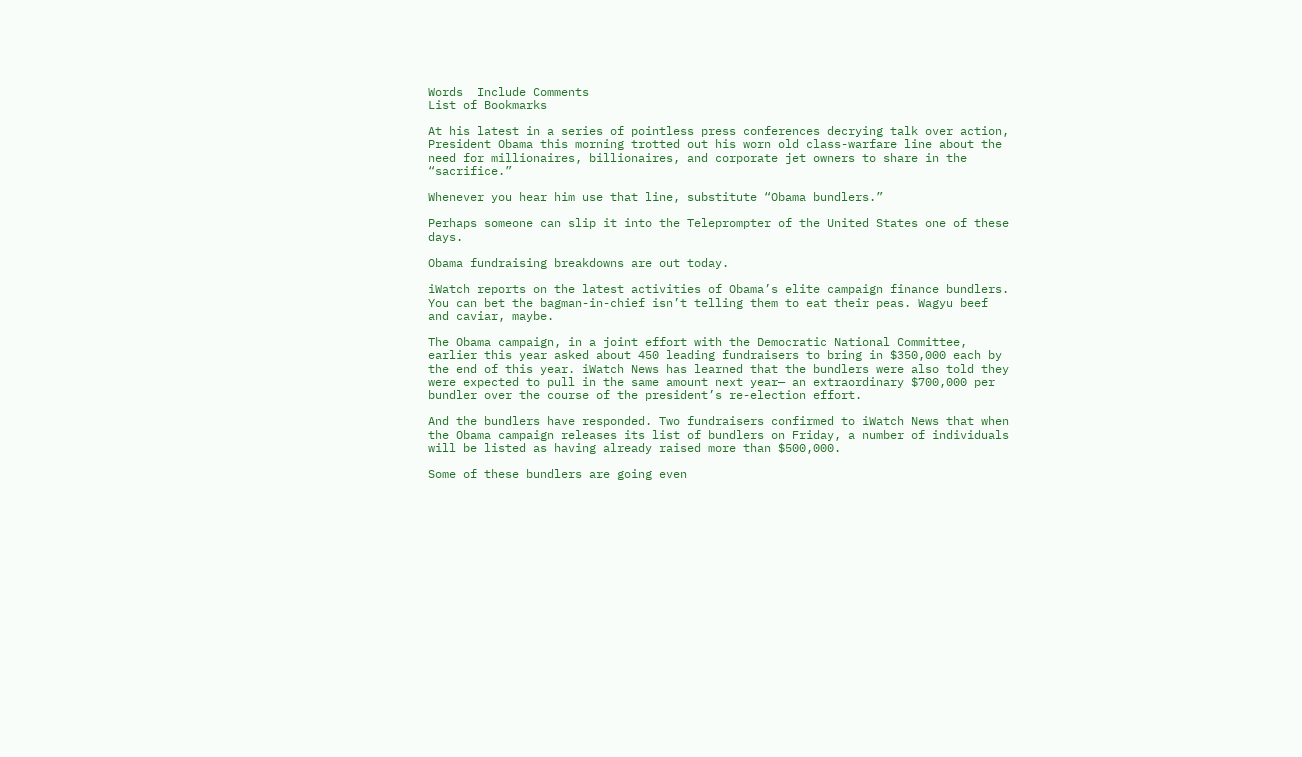Words  Include Comments
List of Bookmarks

At his latest in a series of pointless press conferences decrying talk over action, President Obama this morning trotted out his worn old class-warfare line about the need for millionaires, billionaires, and corporate jet owners to share in the “sacrifice.”

Whenever you hear him use that line, substitute “Obama bundlers.”

Perhaps someone can slip it into the Teleprompter of the United States one of these days.

Obama fundraising breakdowns are out today.

iWatch reports on the latest activities of Obama’s elite campaign finance bundlers. You can bet the bagman-in-chief isn’t telling them to eat their peas. Wagyu beef and caviar, maybe.

The Obama campaign, in a joint effort with the Democratic National Committee, earlier this year asked about 450 leading fundraisers to bring in $350,000 each by the end of this year. iWatch News has learned that the bundlers were also told they were expected to pull in the same amount next year— an extraordinary $700,000 per bundler over the course of the president’s re-election effort.

And the bundlers have responded. Two fundraisers confirmed to iWatch News that when the Obama campaign releases its list of bundlers on Friday, a number of individuals will be listed as having already raised more than $500,000.

Some of these bundlers are going even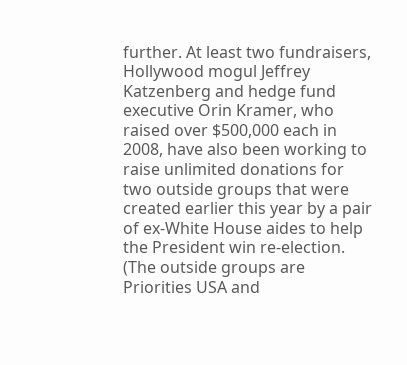further. At least two fundraisers, Hollywood mogul Jeffrey Katzenberg and hedge fund executive Orin Kramer, who raised over $500,000 each in 2008, have also been working to raise unlimited donations for two outside groups that were created earlier this year by a pair of ex-White House aides to help the President win re-election. (The outside groups are Priorities USA and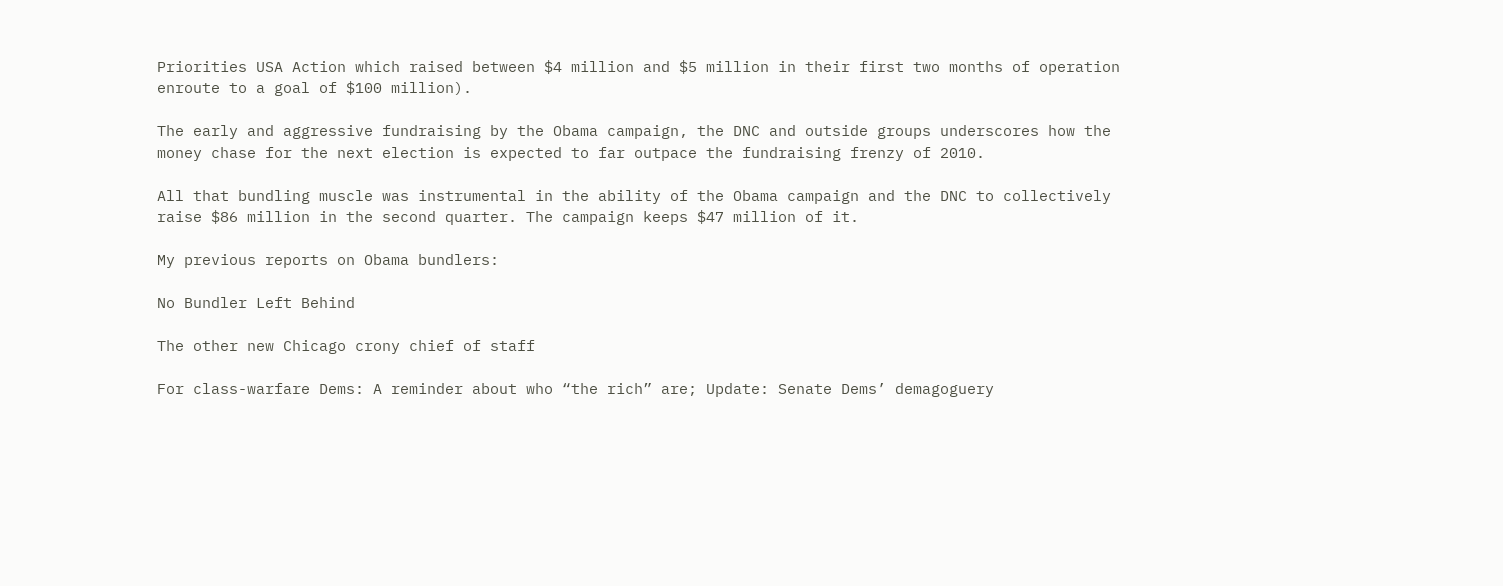Priorities USA Action which raised between $4 million and $5 million in their first two months of operation enroute to a goal of $100 million).

The early and aggressive fundraising by the Obama campaign, the DNC and outside groups underscores how the money chase for the next election is expected to far outpace the fundraising frenzy of 2010.

All that bundling muscle was instrumental in the ability of the Obama campaign and the DNC to collectively raise $86 million in the second quarter. The campaign keeps $47 million of it.

My previous reports on Obama bundlers:

No Bundler Left Behind

The other new Chicago crony chief of staff

For class-warfare Dems: A reminder about who “the rich” are; Update: Senate Dems’ demagoguery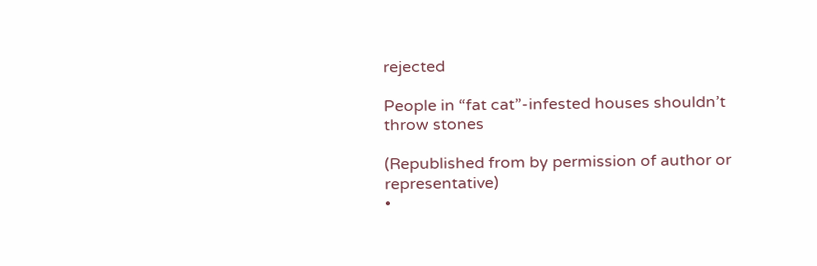rejected

People in “fat cat”-infested houses shouldn’t throw stones

(Republished from by permission of author or representative)
•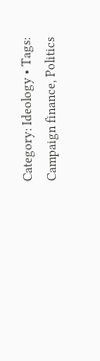Category: Ideology • Tags: Campaign finance, Politics